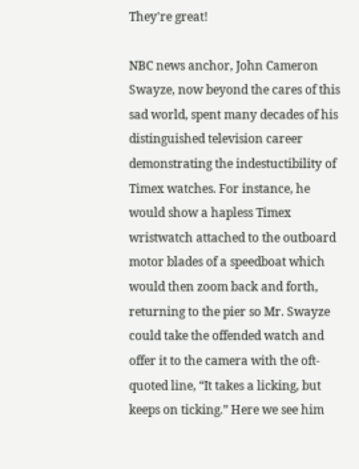They're great!

NBC news anchor, John Cameron Swayze, now beyond the cares of this sad world, spent many decades of his distinguished television career demonstrating the indestuctibility of Timex watches. For instance, he would show a hapless Timex wristwatch attached to the outboard motor blades of a speedboat which would then zoom back and forth, returning to the pier so Mr. Swayze could take the offended watch and offer it to the camera with the oft-quoted line, “It takes a licking, but keeps on ticking.” Here we see him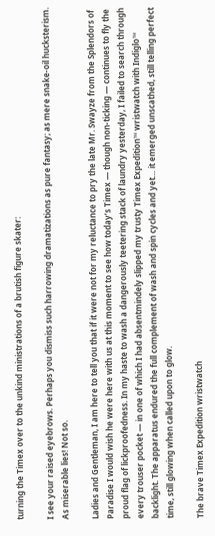turning the Timex over to the unkind ministrations of a brutish figure skater:

I see your raised eyebrows. Perhaps you dismiss such harrowing dramatizations as pure fantasy; as mere snake-oil hucksterism. As miserable lies! Not so.

Ladies and Gentleman, I am here to tell you that if it were not for my reluctance to pry the late Mr. Swayze from the Splendors of Paradise I would wish he were here with us at this moment to see how today’s Timex — though non-ticking — continues to fly the proud flag of lickproofedness. In my haste to wash a dangerously teetering stack of laundry yesterday, I failed to search through every trouser pocket — in one of which I had absentmindely slipped my trusty Timex Expedition™ wristwatch with Indiglo™ backlight. The apparatus endured the full complement of wash and spin cycles and yet… it emerged unscathed, still telling perfect time, still glowing when called upon to glow.

The brave Timex Expedition wristwatch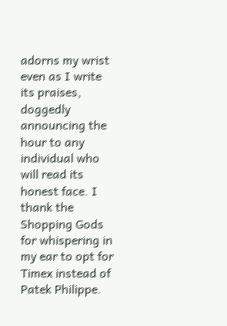adorns my wrist even as I write its praises, doggedly announcing the hour to any individual who will read its honest face. I thank the Shopping Gods for whispering in my ear to opt for Timex instead of Patek Philippe.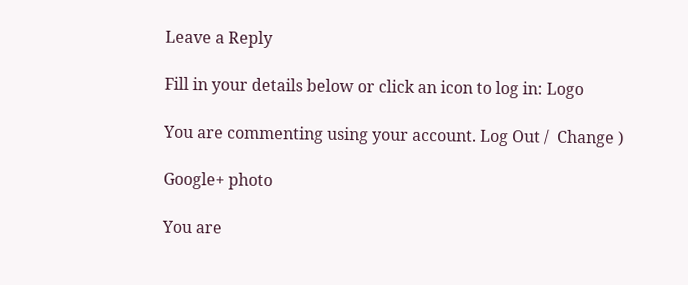Leave a Reply

Fill in your details below or click an icon to log in: Logo

You are commenting using your account. Log Out /  Change )

Google+ photo

You are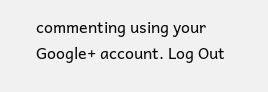commenting using your Google+ account. Log Out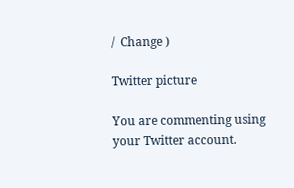/  Change )

Twitter picture

You are commenting using your Twitter account.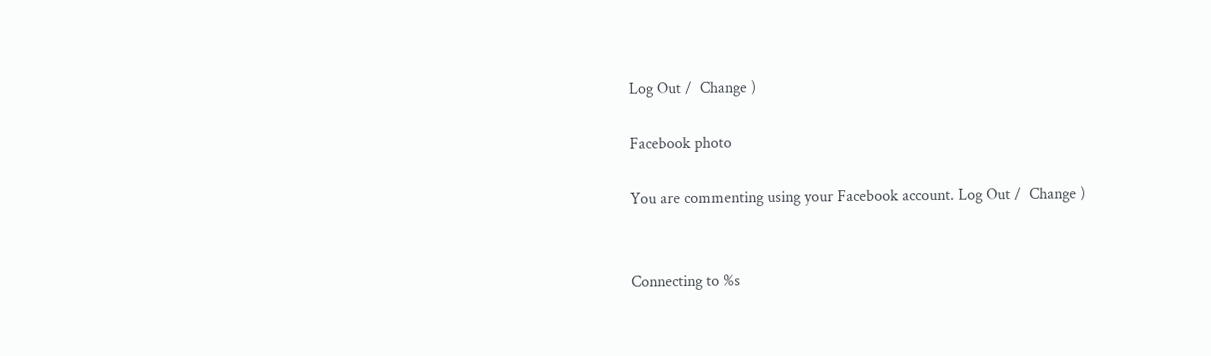Log Out /  Change )

Facebook photo

You are commenting using your Facebook account. Log Out /  Change )


Connecting to %s